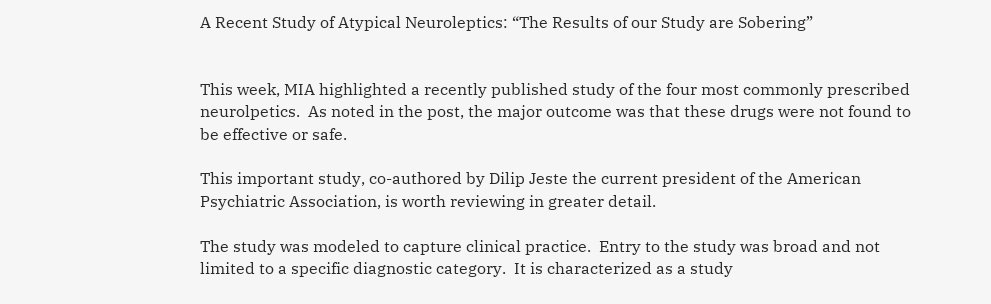A Recent Study of Atypical Neuroleptics: “The Results of our Study are Sobering”


This week, MIA highlighted a recently published study of the four most commonly prescribed neurolpetics.  As noted in the post, the major outcome was that these drugs were not found to be effective or safe.

This important study, co-authored by Dilip Jeste the current president of the American Psychiatric Association, is worth reviewing in greater detail.

The study was modeled to capture clinical practice.  Entry to the study was broad and not limited to a specific diagnostic category.  It is characterized as a study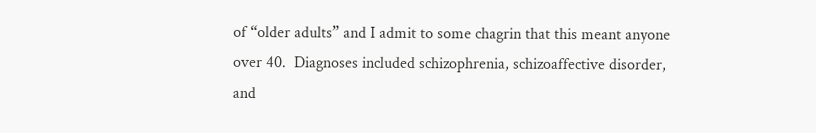of “older adults” and I admit to some chagrin that this meant anyone over 40.  Diagnoses included schizophrenia, schizoaffective disorder,  and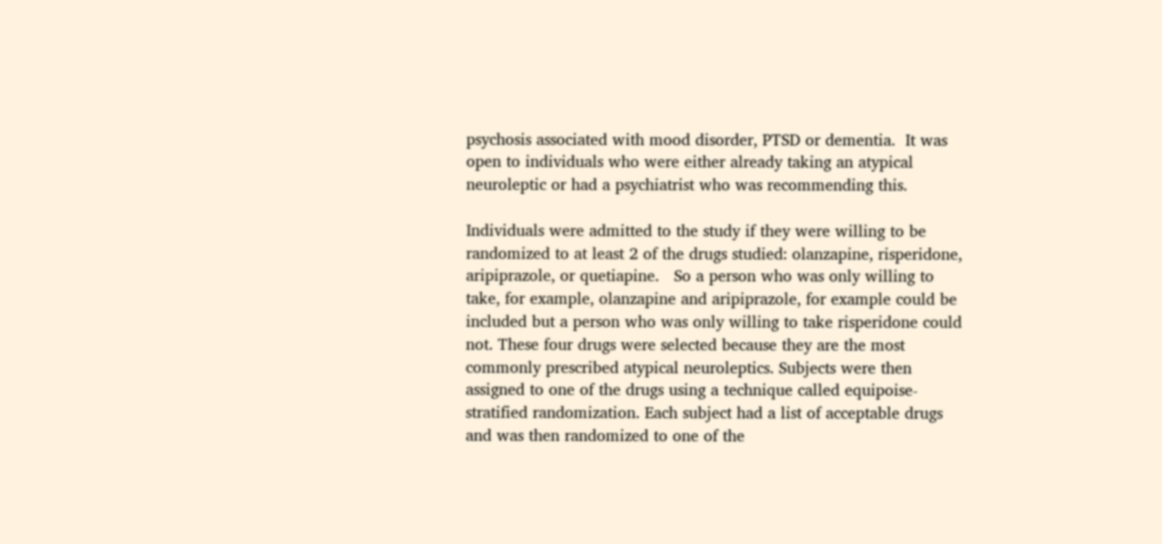psychosis associated with mood disorder, PTSD or dementia.  It was open to individuals who were either already taking an atypical neuroleptic or had a psychiatrist who was recommending this.

Individuals were admitted to the study if they were willing to be randomized to at least 2 of the drugs studied: olanzapine, risperidone, aripiprazole, or quetiapine.   So a person who was only willing to take, for example, olanzapine and aripiprazole, for example could be included but a person who was only willing to take risperidone could not. These four drugs were selected because they are the most commonly prescribed atypical neuroleptics. Subjects were then assigned to one of the drugs using a technique called equipoise-stratified randomization. Each subject had a list of acceptable drugs and was then randomized to one of the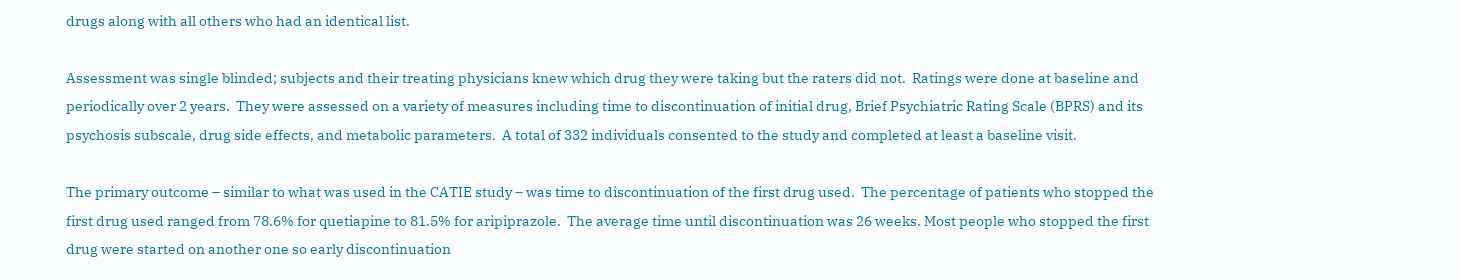drugs along with all others who had an identical list.

Assessment was single blinded; subjects and their treating physicians knew which drug they were taking but the raters did not.  Ratings were done at baseline and periodically over 2 years.  They were assessed on a variety of measures including time to discontinuation of initial drug, Brief Psychiatric Rating Scale (BPRS) and its psychosis subscale, drug side effects, and metabolic parameters.  A total of 332 individuals consented to the study and completed at least a baseline visit.

The primary outcome – similar to what was used in the CATIE study – was time to discontinuation of the first drug used.  The percentage of patients who stopped the first drug used ranged from 78.6% for quetiapine to 81.5% for aripiprazole.  The average time until discontinuation was 26 weeks. Most people who stopped the first drug were started on another one so early discontinuation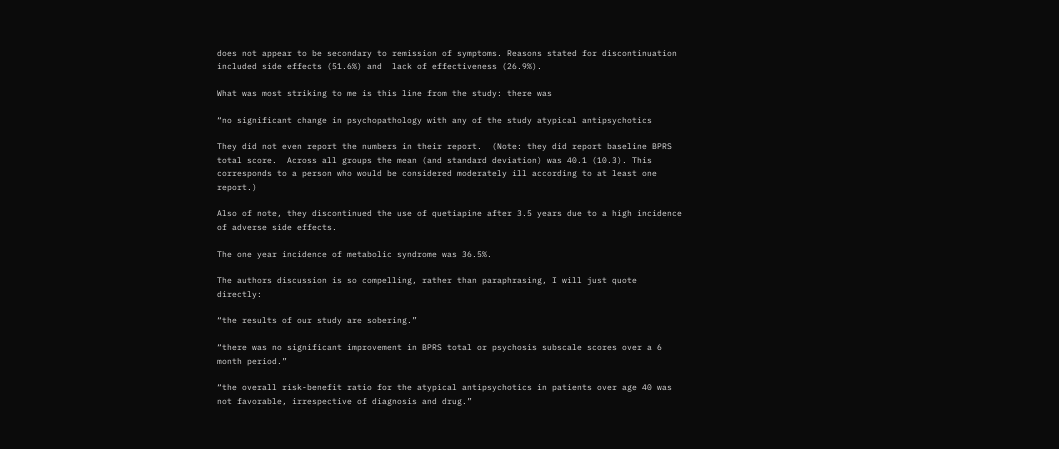does not appear to be secondary to remission of symptoms. Reasons stated for discontinuation included side effects (51.6%) and  lack of effectiveness (26.9%).

What was most striking to me is this line from the study: there was

“no significant change in psychopathology with any of the study atypical antipsychotics

They did not even report the numbers in their report.  (Note: they did report baseline BPRS total score.  Across all groups the mean (and standard deviation) was 40.1 (10.3). This corresponds to a person who would be considered moderately ill according to at least one report.)

Also of note, they discontinued the use of quetiapine after 3.5 years due to a high incidence of adverse side effects.

The one year incidence of metabolic syndrome was 36.5%.

The authors discussion is so compelling, rather than paraphrasing, I will just quote directly:

“the results of our study are sobering.”

“there was no significant improvement in BPRS total or psychosis subscale scores over a 6 month period.”

“the overall risk-benefit ratio for the atypical antipsychotics in patients over age 40 was not favorable, irrespective of diagnosis and drug.”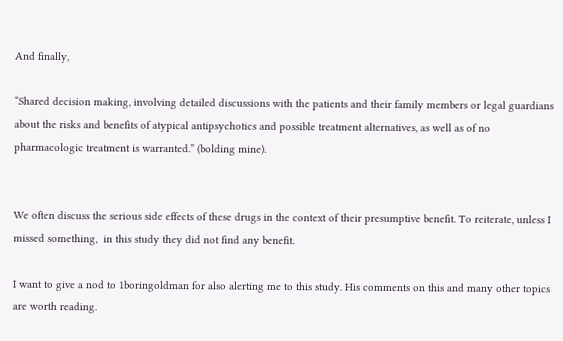And finally,

“Shared decision making, involving detailed discussions with the patients and their family members or legal guardians about the risks and benefits of atypical antipsychotics and possible treatment alternatives, as well as of no pharmacologic treatment is warranted.” (bolding mine).


We often discuss the serious side effects of these drugs in the context of their presumptive benefit. To reiterate, unless I missed something,  in this study they did not find any benefit.

I want to give a nod to 1boringoldman for also alerting me to this study. His comments on this and many other topics are worth reading.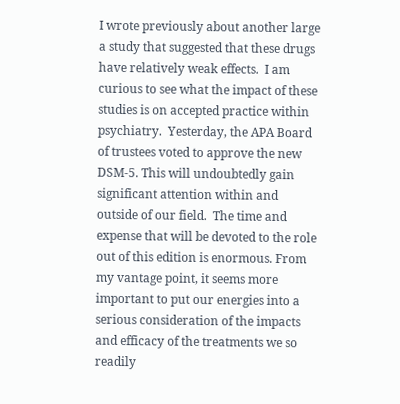I wrote previously about another large a study that suggested that these drugs have relatively weak effects.  I am curious to see what the impact of these studies is on accepted practice within psychiatry.  Yesterday, the APA Board of trustees voted to approve the new DSM-5. This will undoubtedly gain significant attention within and outside of our field.  The time and expense that will be devoted to the role out of this edition is enormous. From my vantage point, it seems more important to put our energies into a serious consideration of the impacts and efficacy of the treatments we so readily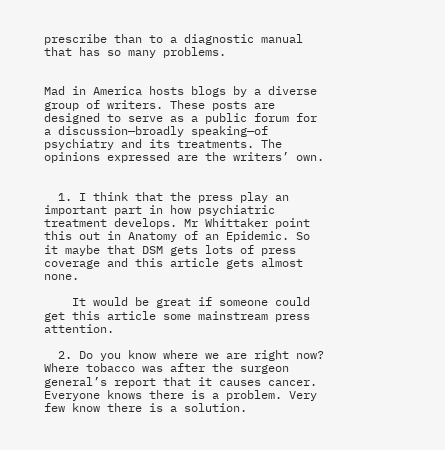prescribe than to a diagnostic manual that has so many problems.


Mad in America hosts blogs by a diverse group of writers. These posts are designed to serve as a public forum for a discussion—broadly speaking—of psychiatry and its treatments. The opinions expressed are the writers’ own.


  1. I think that the press play an important part in how psychiatric treatment develops. Mr Whittaker point this out in Anatomy of an Epidemic. So it maybe that DSM gets lots of press coverage and this article gets almost none.

    It would be great if someone could get this article some mainstream press attention.

  2. Do you know where we are right now? Where tobacco was after the surgeon general’s report that it causes cancer. Everyone knows there is a problem. Very few know there is a solution.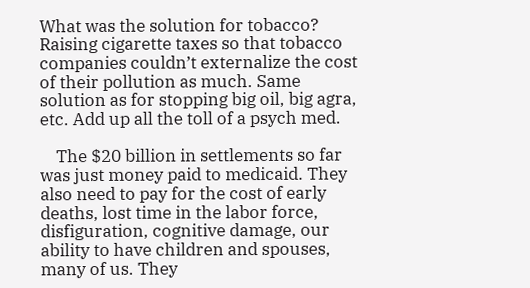What was the solution for tobacco? Raising cigarette taxes so that tobacco companies couldn’t externalize the cost of their pollution as much. Same solution as for stopping big oil, big agra, etc. Add up all the toll of a psych med.

    The $20 billion in settlements so far was just money paid to medicaid. They also need to pay for the cost of early deaths, lost time in the labor force, disfiguration, cognitive damage, our ability to have children and spouses, many of us. They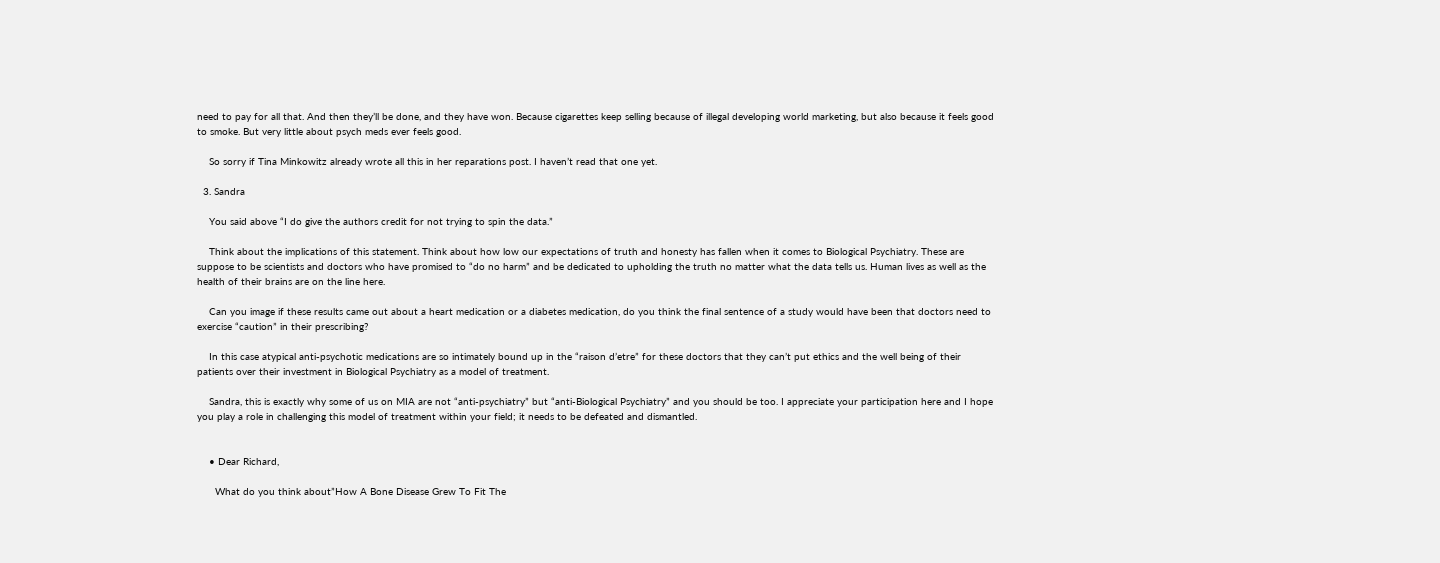need to pay for all that. And then they’ll be done, and they have won. Because cigarettes keep selling because of illegal developing world marketing, but also because it feels good to smoke. But very little about psych meds ever feels good.

    So sorry if Tina Minkowitz already wrote all this in her reparations post. I haven’t read that one yet.

  3. Sandra

    You said above “I do give the authors credit for not trying to spin the data.”

    Think about the implications of this statement. Think about how low our expectations of truth and honesty has fallen when it comes to Biological Psychiatry. These are suppose to be scientists and doctors who have promised to “do no harm” and be dedicated to upholding the truth no matter what the data tells us. Human lives as well as the health of their brains are on the line here.

    Can you image if these results came out about a heart medication or a diabetes medication, do you think the final sentence of a study would have been that doctors need to exercise “caution” in their prescribing?

    In this case atypical anti-psychotic medications are so intimately bound up in the “raison d’etre” for these doctors that they can’t put ethics and the well being of their patients over their investment in Biological Psychiatry as a model of treatment.

    Sandra, this is exactly why some of us on MIA are not “anti-psychiatry” but “anti-Biological Psychiatry” and you should be too. I appreciate your participation here and I hope you play a role in challenging this model of treatment within your field; it needs to be defeated and dismantled.


    • Dear Richard,

      What do you think about”How A Bone Disease Grew To Fit The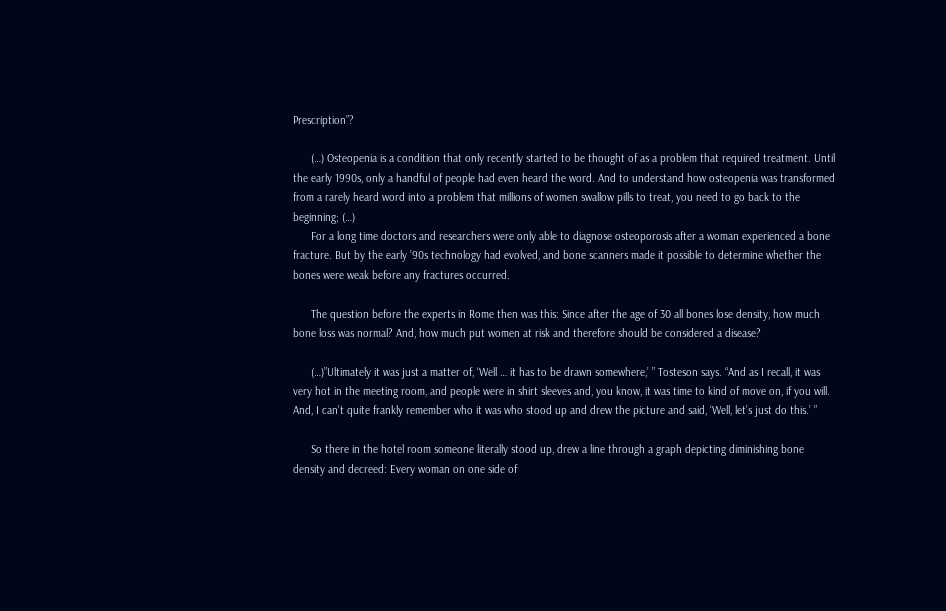Prescription”?

      (…) Osteopenia is a condition that only recently started to be thought of as a problem that required treatment. Until the early 1990s, only a handful of people had even heard the word. And to understand how osteopenia was transformed from a rarely heard word into a problem that millions of women swallow pills to treat, you need to go back to the beginning; (…)
      For a long time doctors and researchers were only able to diagnose osteoporosis after a woman experienced a bone fracture. But by the early ’90s technology had evolved, and bone scanners made it possible to determine whether the bones were weak before any fractures occurred.

      The question before the experts in Rome then was this: Since after the age of 30 all bones lose density, how much bone loss was normal? And, how much put women at risk and therefore should be considered a disease?

      (…)”Ultimately it was just a matter of, ‘Well … it has to be drawn somewhere,’ ” Tosteson says. “And as I recall, it was very hot in the meeting room, and people were in shirt sleeves and, you know, it was time to kind of move on, if you will. And, I can’t quite frankly remember who it was who stood up and drew the picture and said, ‘Well, let’s just do this.’ ”

      So there in the hotel room someone literally stood up, drew a line through a graph depicting diminishing bone density and decreed: Every woman on one side of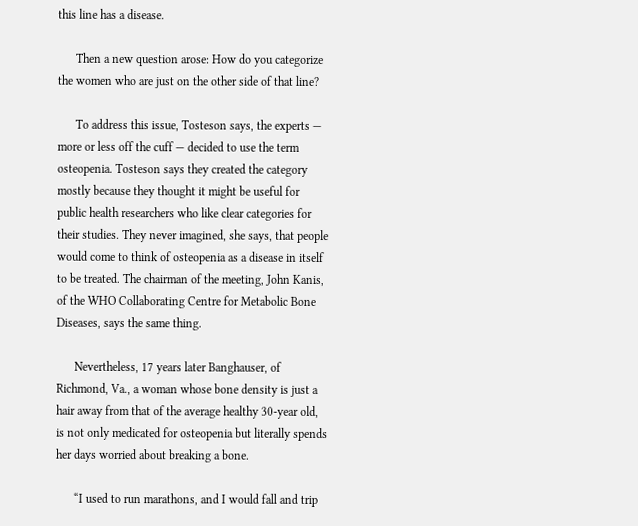this line has a disease.

      Then a new question arose: How do you categorize the women who are just on the other side of that line?

      To address this issue, Tosteson says, the experts — more or less off the cuff — decided to use the term osteopenia. Tosteson says they created the category mostly because they thought it might be useful for public health researchers who like clear categories for their studies. They never imagined, she says, that people would come to think of osteopenia as a disease in itself to be treated. The chairman of the meeting, John Kanis, of the WHO Collaborating Centre for Metabolic Bone Diseases, says the same thing.

      Nevertheless, 17 years later Banghauser, of Richmond, Va., a woman whose bone density is just a hair away from that of the average healthy 30-year old, is not only medicated for osteopenia but literally spends her days worried about breaking a bone.

      “I used to run marathons, and I would fall and trip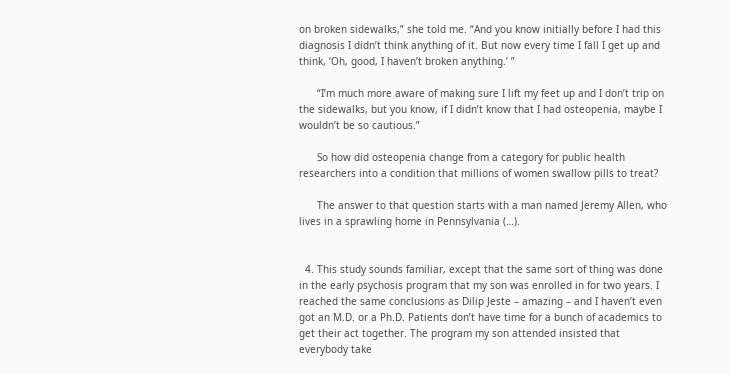on broken sidewalks,” she told me. “And you know initially before I had this diagnosis I didn’t think anything of it. But now every time I fall I get up and think, ‘Oh, good, I haven’t broken anything.’ ”

      “I’m much more aware of making sure I lift my feet up and I don’t trip on the sidewalks, but you know, if I didn’t know that I had osteopenia, maybe I wouldn’t be so cautious.”

      So how did osteopenia change from a category for public health researchers into a condition that millions of women swallow pills to treat?

      The answer to that question starts with a man named Jeremy Allen, who lives in a sprawling home in Pennsylvania (…).


  4. This study sounds familiar, except that the same sort of thing was done in the early psychosis program that my son was enrolled in for two years. I reached the same conclusions as Dilip Jeste – amazing – and I haven’t even got an M.D. or a Ph.D. Patients don’t have time for a bunch of academics to get their act together. The program my son attended insisted that everybody take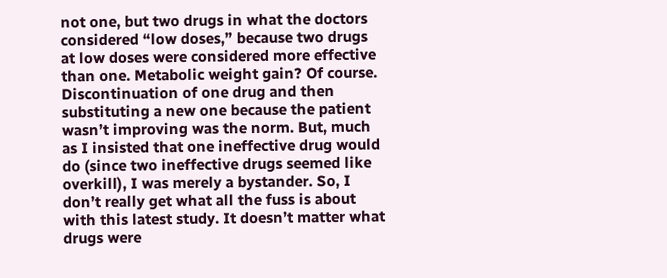not one, but two drugs in what the doctors considered “low doses,” because two drugs at low doses were considered more effective than one. Metabolic weight gain? Of course. Discontinuation of one drug and then substituting a new one because the patient wasn’t improving was the norm. But, much as I insisted that one ineffective drug would do (since two ineffective drugs seemed like overkill), I was merely a bystander. So, I don’t really get what all the fuss is about with this latest study. It doesn’t matter what drugs were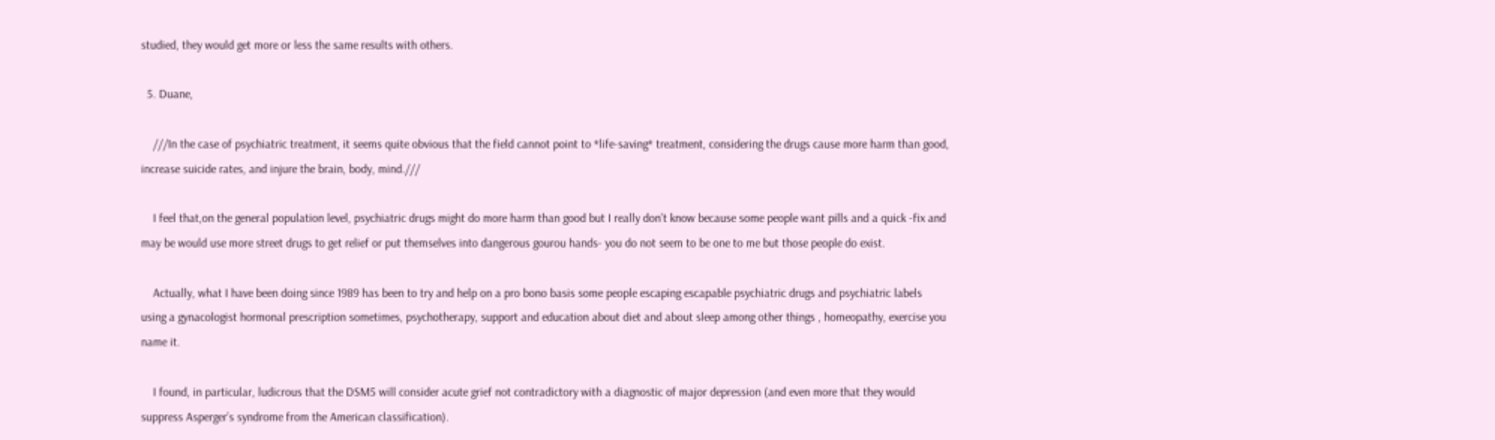studied, they would get more or less the same results with others.

  5. Duane,

    ///In the case of psychiatric treatment, it seems quite obvious that the field cannot point to *life-saving* treatment, considering the drugs cause more harm than good, increase suicide rates, and injure the brain, body, mind.///

    I feel that,on the general population level, psychiatric drugs might do more harm than good but I really don’t know because some people want pills and a quick -fix and may be would use more street drugs to get relief or put themselves into dangerous gourou hands- you do not seem to be one to me but those people do exist.

    Actually, what I have been doing since 1989 has been to try and help on a pro bono basis some people escaping escapable psychiatric drugs and psychiatric labels using a gynacologist hormonal prescription sometimes, psychotherapy, support and education about diet and about sleep among other things , homeopathy, exercise you name it.

    I found, in particular, ludicrous that the DSM5 will consider acute grief not contradictory with a diagnostic of major depression (and even more that they would suppress Asperger’s syndrome from the American classification).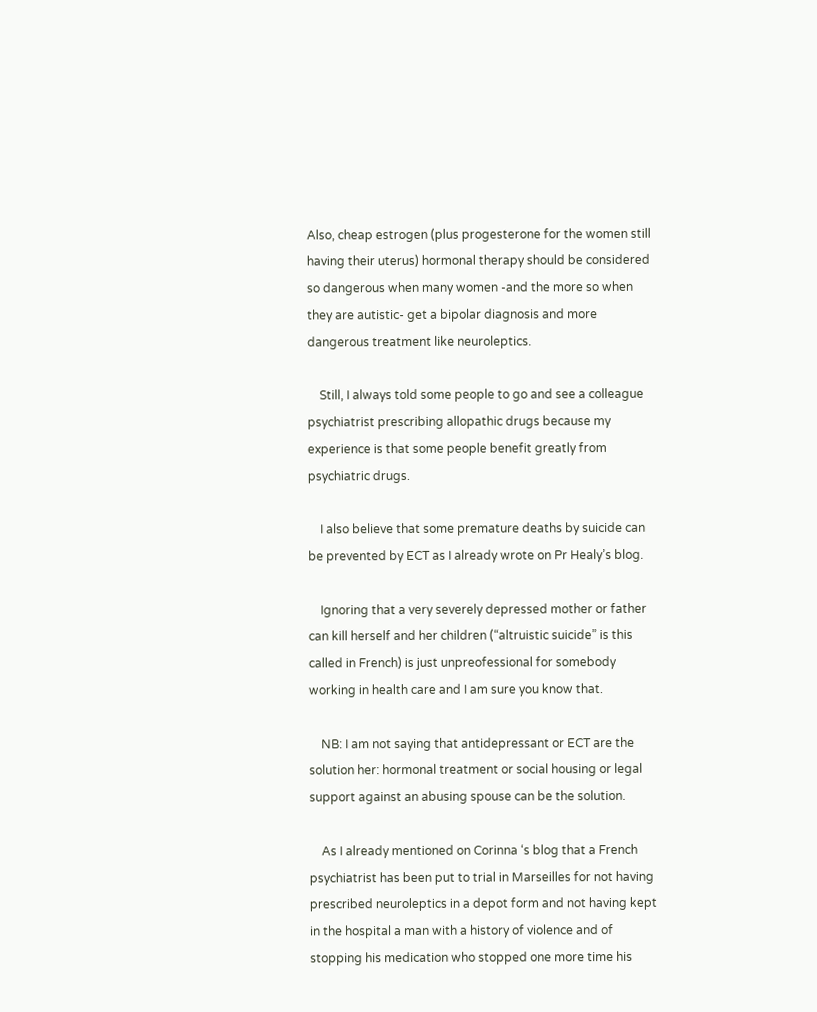Also, cheap estrogen (plus progesterone for the women still having their uterus) hormonal therapy should be considered so dangerous when many women -and the more so when they are autistic- get a bipolar diagnosis and more dangerous treatment like neuroleptics.

    Still, I always told some people to go and see a colleague psychiatrist prescribing allopathic drugs because my experience is that some people benefit greatly from psychiatric drugs.

    I also believe that some premature deaths by suicide can be prevented by ECT as I already wrote on Pr Healy’s blog.

    Ignoring that a very severely depressed mother or father can kill herself and her children (“altruistic suicide” is this called in French) is just unpreofessional for somebody working in health care and I am sure you know that.

    NB: I am not saying that antidepressant or ECT are the solution her: hormonal treatment or social housing or legal support against an abusing spouse can be the solution.

    As I already mentioned on Corinna ‘s blog that a French psychiatrist has been put to trial in Marseilles for not having prescribed neuroleptics in a depot form and not having kept in the hospital a man with a history of violence and of stopping his medication who stopped one more time his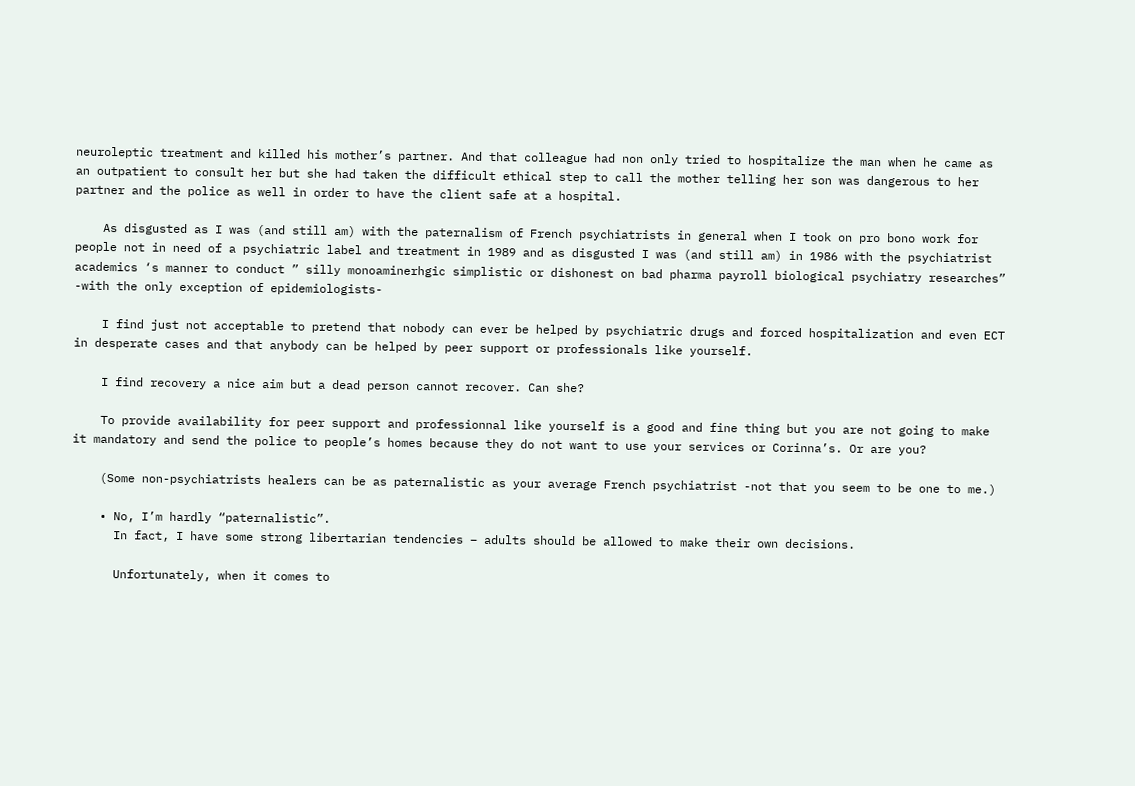neuroleptic treatment and killed his mother’s partner. And that colleague had non only tried to hospitalize the man when he came as an outpatient to consult her but she had taken the difficult ethical step to call the mother telling her son was dangerous to her partner and the police as well in order to have the client safe at a hospital.

    As disgusted as I was (and still am) with the paternalism of French psychiatrists in general when I took on pro bono work for people not in need of a psychiatric label and treatment in 1989 and as disgusted I was (and still am) in 1986 with the psychiatrist academics ‘s manner to conduct ” silly monoaminerhgic simplistic or dishonest on bad pharma payroll biological psychiatry researches” -with the only exception of epidemiologists-

    I find just not acceptable to pretend that nobody can ever be helped by psychiatric drugs and forced hospitalization and even ECT in desperate cases and that anybody can be helped by peer support or professionals like yourself.

    I find recovery a nice aim but a dead person cannot recover. Can she?

    To provide availability for peer support and professionnal like yourself is a good and fine thing but you are not going to make it mandatory and send the police to people’s homes because they do not want to use your services or Corinna’s. Or are you?

    (Some non-psychiatrists healers can be as paternalistic as your average French psychiatrist -not that you seem to be one to me.)

    • No, I’m hardly “paternalistic”.
      In fact, I have some strong libertarian tendencies – adults should be allowed to make their own decisions.

      Unfortunately, when it comes to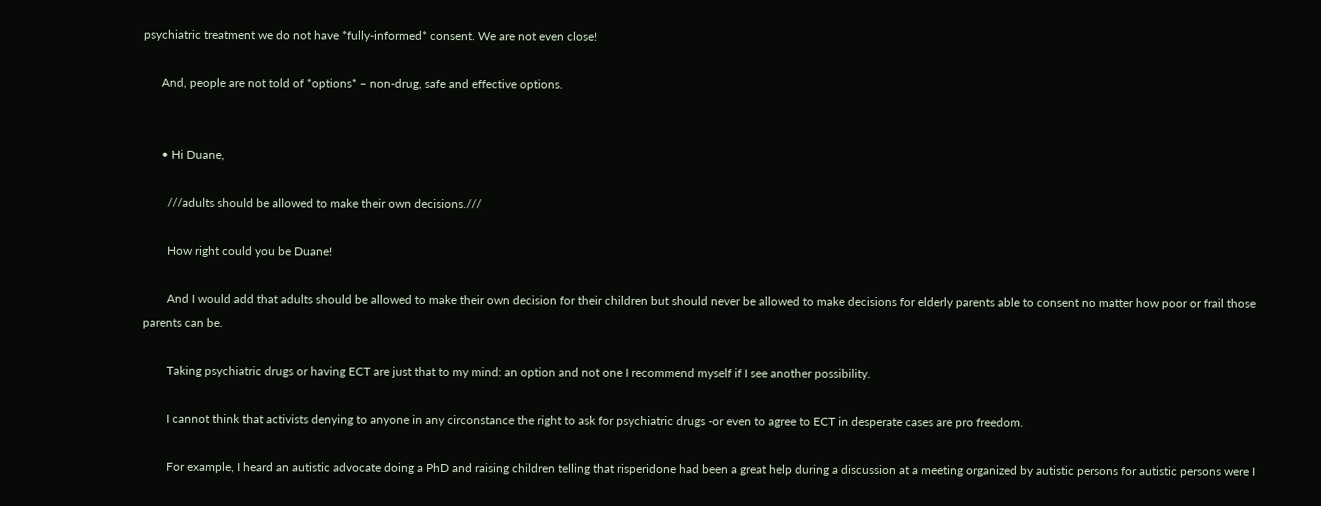psychiatric treatment we do not have *fully-informed* consent. We are not even close!

      And, people are not told of *options* – non-drug, safe and effective options.


      • Hi Duane,

        ///adults should be allowed to make their own decisions.///

        How right could you be Duane!

        And I would add that adults should be allowed to make their own decision for their children but should never be allowed to make decisions for elderly parents able to consent no matter how poor or frail those parents can be.

        Taking psychiatric drugs or having ECT are just that to my mind: an option and not one I recommend myself if I see another possibility.

        I cannot think that activists denying to anyone in any circonstance the right to ask for psychiatric drugs -or even to agree to ECT in desperate cases are pro freedom.

        For example, I heard an autistic advocate doing a PhD and raising children telling that risperidone had been a great help during a discussion at a meeting organized by autistic persons for autistic persons were I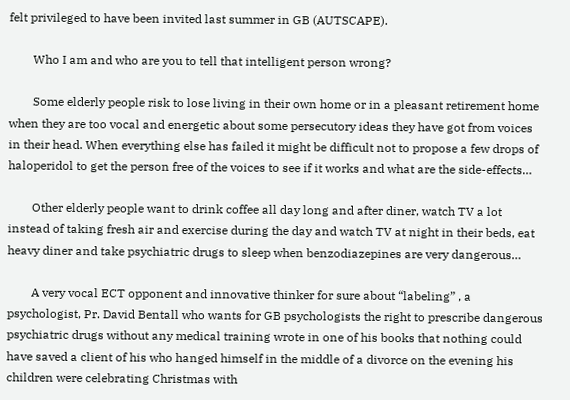felt privileged to have been invited last summer in GB (AUTSCAPE).

        Who I am and who are you to tell that intelligent person wrong?

        Some elderly people risk to lose living in their own home or in a pleasant retirement home when they are too vocal and energetic about some persecutory ideas they have got from voices in their head. When everything else has failed it might be difficult not to propose a few drops of haloperidol to get the person free of the voices to see if it works and what are the side-effects…

        Other elderly people want to drink coffee all day long and after diner, watch TV a lot instead of taking fresh air and exercise during the day and watch TV at night in their beds, eat heavy diner and take psychiatric drugs to sleep when benzodiazepines are very dangerous…

        A very vocal ECT opponent and innovative thinker for sure about “labeling” , a psychologist, Pr. David Bentall who wants for GB psychologists the right to prescribe dangerous psychiatric drugs without any medical training wrote in one of his books that nothing could have saved a client of his who hanged himself in the middle of a divorce on the evening his children were celebrating Christmas with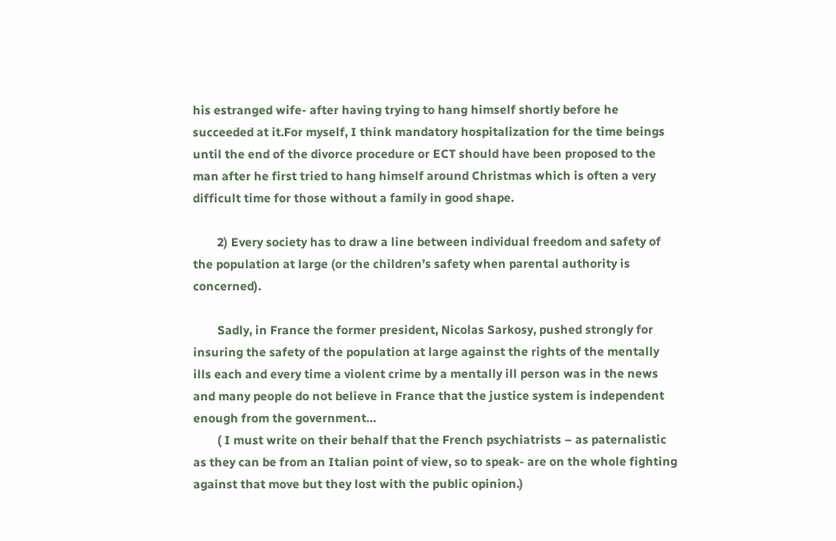his estranged wife- after having trying to hang himself shortly before he succeeded at it.For myself, I think mandatory hospitalization for the time beings until the end of the divorce procedure or ECT should have been proposed to the man after he first tried to hang himself around Christmas which is often a very difficult time for those without a family in good shape.

        2) Every society has to draw a line between individual freedom and safety of the population at large (or the children’s safety when parental authority is concerned).

        Sadly, in France the former president, Nicolas Sarkosy, pushed strongly for insuring the safety of the population at large against the rights of the mentally ills each and every time a violent crime by a mentally ill person was in the news and many people do not believe in France that the justice system is independent enough from the government…
        ( I must write on their behalf that the French psychiatrists – as paternalistic as they can be from an Italian point of view, so to speak- are on the whole fighting against that move but they lost with the public opinion.)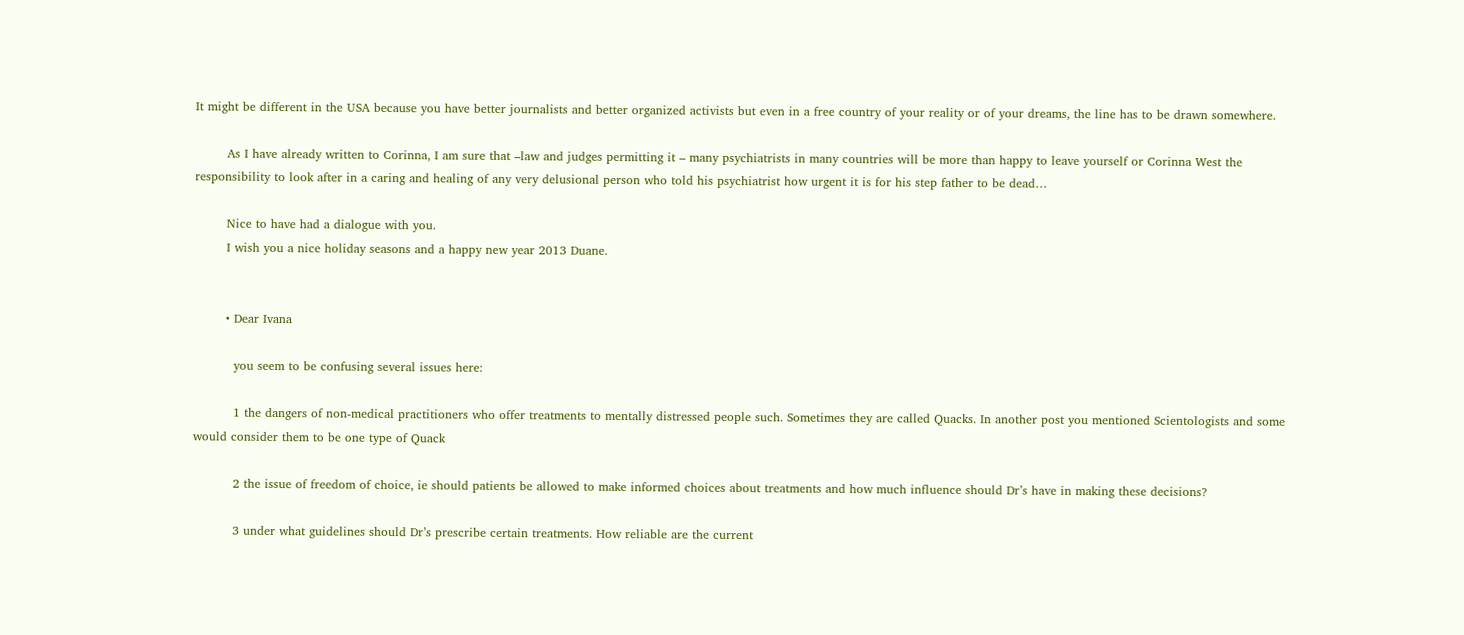It might be different in the USA because you have better journalists and better organized activists but even in a free country of your reality or of your dreams, the line has to be drawn somewhere.

        As I have already written to Corinna, I am sure that –law and judges permitting it – many psychiatrists in many countries will be more than happy to leave yourself or Corinna West the responsibility to look after in a caring and healing of any very delusional person who told his psychiatrist how urgent it is for his step father to be dead…

        Nice to have had a dialogue with you.
        I wish you a nice holiday seasons and a happy new year 2013 Duane.


        • Dear Ivana

          you seem to be confusing several issues here:

          1 the dangers of non-medical practitioners who offer treatments to mentally distressed people such. Sometimes they are called Quacks. In another post you mentioned Scientologists and some would consider them to be one type of Quack

          2 the issue of freedom of choice, ie should patients be allowed to make informed choices about treatments and how much influence should Dr’s have in making these decisions?

          3 under what guidelines should Dr’s prescribe certain treatments. How reliable are the current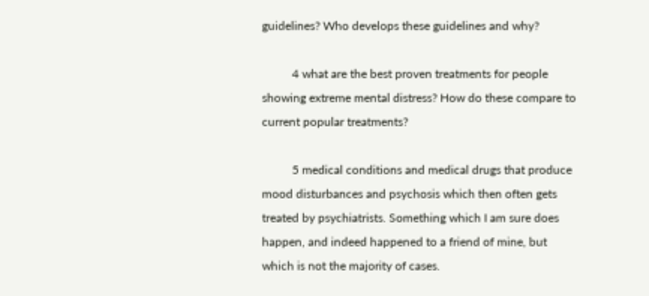guidelines? Who develops these guidelines and why?

          4 what are the best proven treatments for people showing extreme mental distress? How do these compare to current popular treatments?

          5 medical conditions and medical drugs that produce mood disturbances and psychosis which then often gets treated by psychiatrists. Something which I am sure does happen, and indeed happened to a friend of mine, but which is not the majority of cases.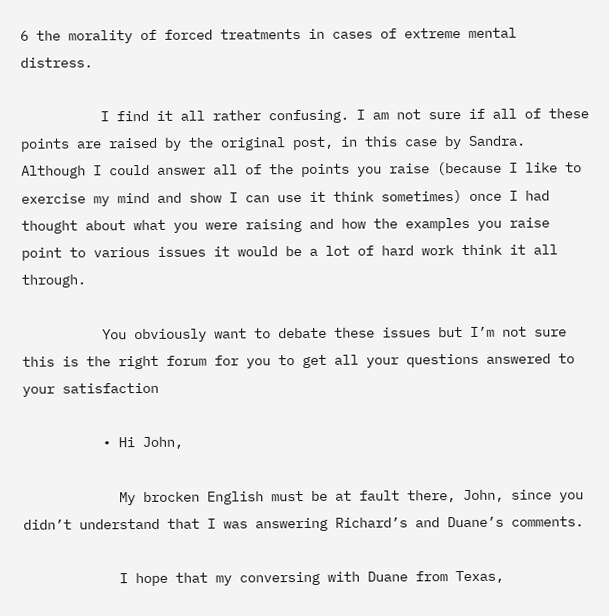6 the morality of forced treatments in cases of extreme mental distress.

          I find it all rather confusing. I am not sure if all of these points are raised by the original post, in this case by Sandra. Although I could answer all of the points you raise (because I like to exercise my mind and show I can use it think sometimes) once I had thought about what you were raising and how the examples you raise point to various issues it would be a lot of hard work think it all through.

          You obviously want to debate these issues but I’m not sure this is the right forum for you to get all your questions answered to your satisfaction

          • Hi John,

            My brocken English must be at fault there, John, since you didn’t understand that I was answering Richard’s and Duane’s comments.

            I hope that my conversing with Duane from Texas,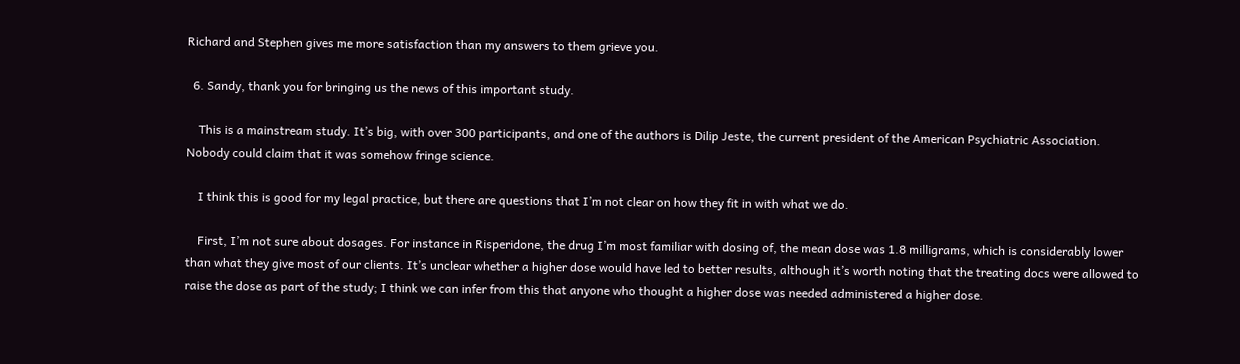Richard and Stephen gives me more satisfaction than my answers to them grieve you.

  6. Sandy, thank you for bringing us the news of this important study.

    This is a mainstream study. It’s big, with over 300 participants, and one of the authors is Dilip Jeste, the current president of the American Psychiatric Association. Nobody could claim that it was somehow fringe science.

    I think this is good for my legal practice, but there are questions that I’m not clear on how they fit in with what we do.

    First, I’m not sure about dosages. For instance in Risperidone, the drug I’m most familiar with dosing of, the mean dose was 1.8 milligrams, which is considerably lower than what they give most of our clients. It’s unclear whether a higher dose would have led to better results, although it’s worth noting that the treating docs were allowed to raise the dose as part of the study; I think we can infer from this that anyone who thought a higher dose was needed administered a higher dose.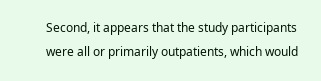Second, it appears that the study participants were all or primarily outpatients, which would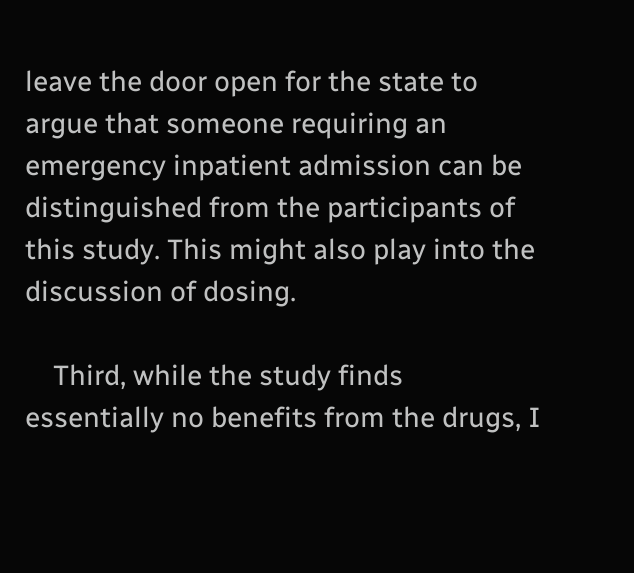leave the door open for the state to argue that someone requiring an emergency inpatient admission can be distinguished from the participants of this study. This might also play into the discussion of dosing.

    Third, while the study finds essentially no benefits from the drugs, I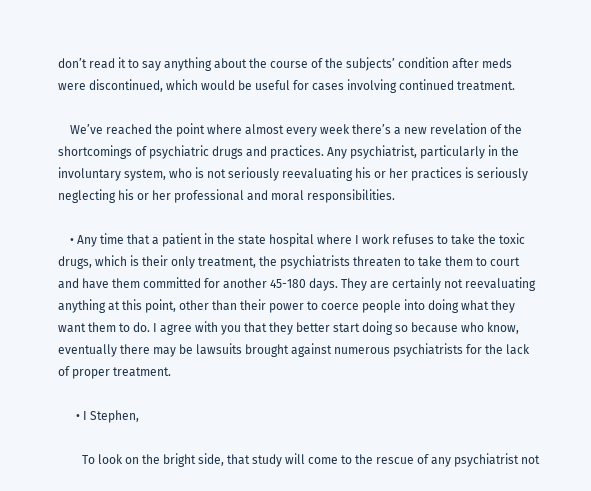don’t read it to say anything about the course of the subjects’ condition after meds were discontinued, which would be useful for cases involving continued treatment.

    We’ve reached the point where almost every week there’s a new revelation of the shortcomings of psychiatric drugs and practices. Any psychiatrist, particularly in the involuntary system, who is not seriously reevaluating his or her practices is seriously neglecting his or her professional and moral responsibilities.

    • Any time that a patient in the state hospital where I work refuses to take the toxic drugs, which is their only treatment, the psychiatrists threaten to take them to court and have them committed for another 45-180 days. They are certainly not reevaluating anything at this point, other than their power to coerce people into doing what they want them to do. I agree with you that they better start doing so because who know, eventually there may be lawsuits brought against numerous psychiatrists for the lack of proper treatment.

      • I Stephen,

        To look on the bright side, that study will come to the rescue of any psychiatrist not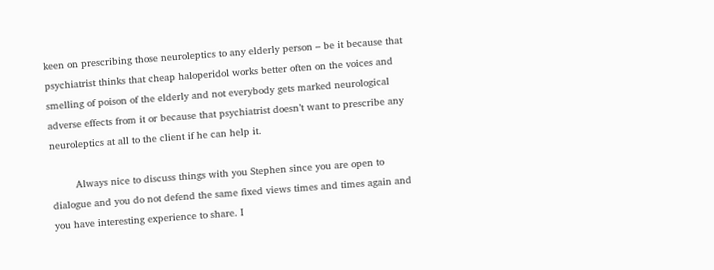keen on prescribing those neuroleptics to any elderly person – be it because that psychiatrist thinks that cheap haloperidol works better often on the voices and smelling of poison of the elderly and not everybody gets marked neurological adverse effects from it or because that psychiatrist doesn’t want to prescribe any neuroleptics at all to the client if he can help it.

        Always nice to discuss things with you Stephen since you are open to dialogue and you do not defend the same fixed views times and times again and you have interesting experience to share. I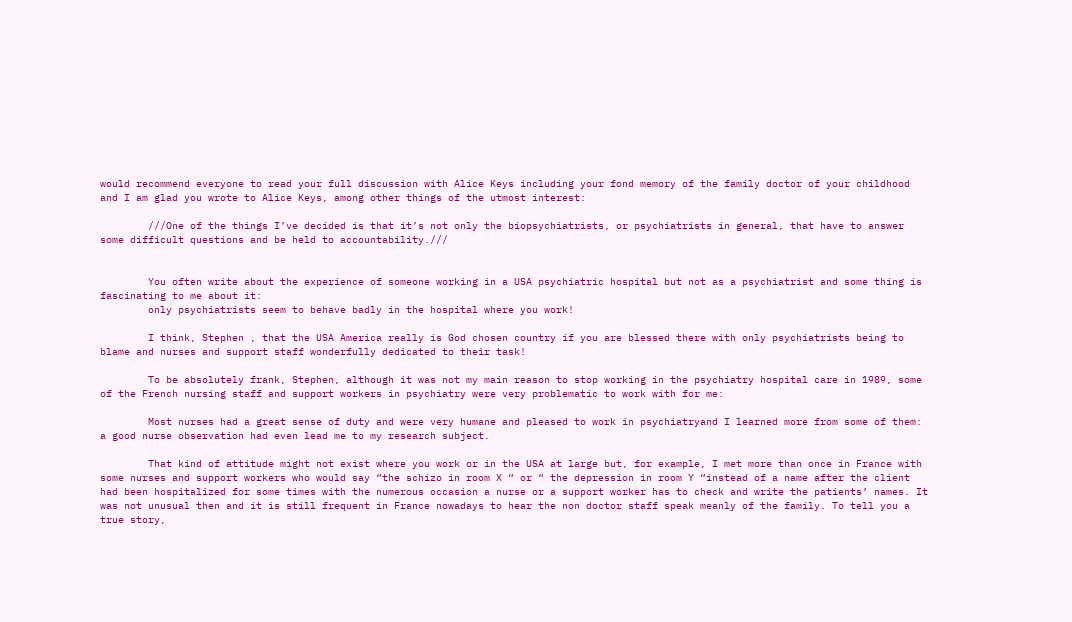would recommend everyone to read your full discussion with Alice Keys including your fond memory of the family doctor of your childhood and I am glad you wrote to Alice Keys, among other things of the utmost interest:

        ///One of the things I’ve decided is that it’s not only the biopsychiatrists, or psychiatrists in general, that have to answer some difficult questions and be held to accountability.///


        You often write about the experience of someone working in a USA psychiatric hospital but not as a psychiatrist and some thing is fascinating to me about it:
        only psychiatrists seem to behave badly in the hospital where you work!

        I think, Stephen , that the USA America really is God chosen country if you are blessed there with only psychiatrists being to blame and nurses and support staff wonderfully dedicated to their task!

        To be absolutely frank, Stephen, although it was not my main reason to stop working in the psychiatry hospital care in 1989, some of the French nursing staff and support workers in psychiatry were very problematic to work with for me:

        Most nurses had a great sense of duty and were very humane and pleased to work in psychiatryand I learned more from some of them: a good nurse observation had even lead me to my research subject.

        That kind of attitude might not exist where you work or in the USA at large but, for example, I met more than once in France with some nurses and support workers who would say “the schizo in room X “ or “ the depression in room Y “instead of a name after the client had been hospitalized for some times with the numerous occasion a nurse or a support worker has to check and write the patients’ names. It was not unusual then and it is still frequent in France nowadays to hear the non doctor staff speak meanly of the family. To tell you a true story,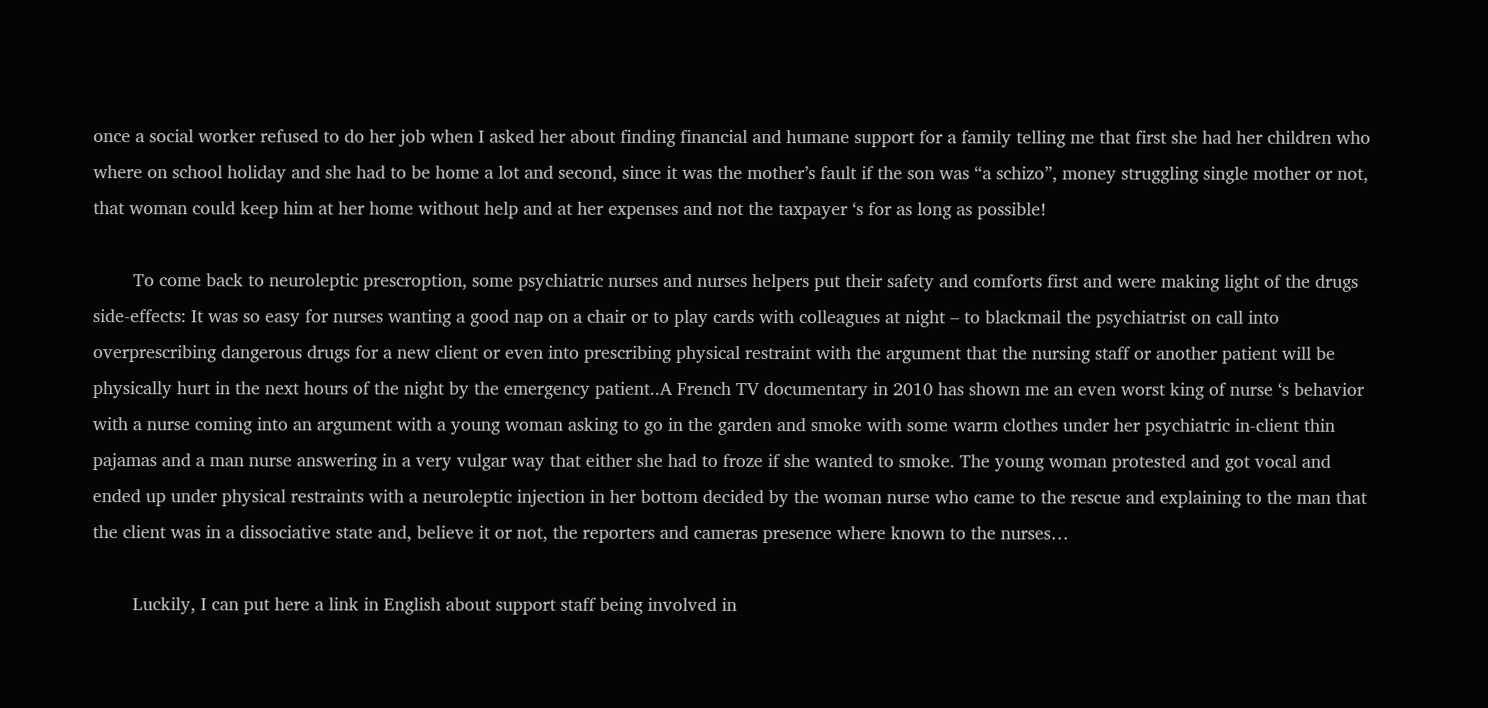once a social worker refused to do her job when I asked her about finding financial and humane support for a family telling me that first she had her children who where on school holiday and she had to be home a lot and second, since it was the mother’s fault if the son was “a schizo”, money struggling single mother or not, that woman could keep him at her home without help and at her expenses and not the taxpayer ‘s for as long as possible!

        To come back to neuroleptic prescroption, some psychiatric nurses and nurses helpers put their safety and comforts first and were making light of the drugs side-effects: It was so easy for nurses wanting a good nap on a chair or to play cards with colleagues at night – to blackmail the psychiatrist on call into overprescribing dangerous drugs for a new client or even into prescribing physical restraint with the argument that the nursing staff or another patient will be physically hurt in the next hours of the night by the emergency patient..A French TV documentary in 2010 has shown me an even worst king of nurse ‘s behavior with a nurse coming into an argument with a young woman asking to go in the garden and smoke with some warm clothes under her psychiatric in-client thin pajamas and a man nurse answering in a very vulgar way that either she had to froze if she wanted to smoke. The young woman protested and got vocal and ended up under physical restraints with a neuroleptic injection in her bottom decided by the woman nurse who came to the rescue and explaining to the man that the client was in a dissociative state and, believe it or not, the reporters and cameras presence where known to the nurses…

        Luckily, I can put here a link in English about support staff being involved in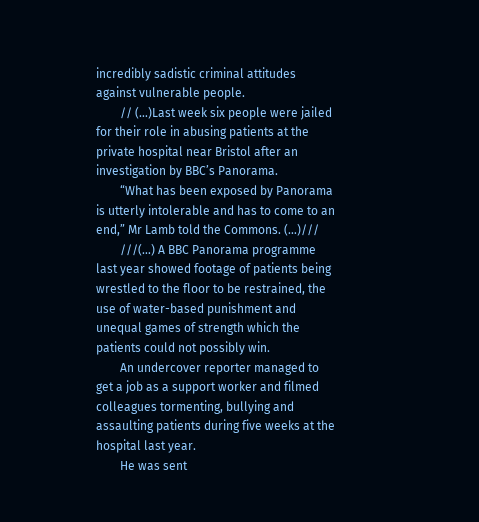incredibly sadistic criminal attitudes against vulnerable people.
        // (…)Last week six people were jailed for their role in abusing patients at the private hospital near Bristol after an investigation by BBC’s Panorama.
        “What has been exposed by Panorama is utterly intolerable and has to come to an end,” Mr Lamb told the Commons. (…)///
        ///(…) A BBC Panorama programme last year showed footage of patients being wrestled to the floor to be restrained, the use of water-based punishment and unequal games of strength which the patients could not possibly win.
        An undercover reporter managed to get a job as a support worker and filmed colleagues tormenting, bullying and assaulting patients during five weeks at the hospital last year.
        He was sent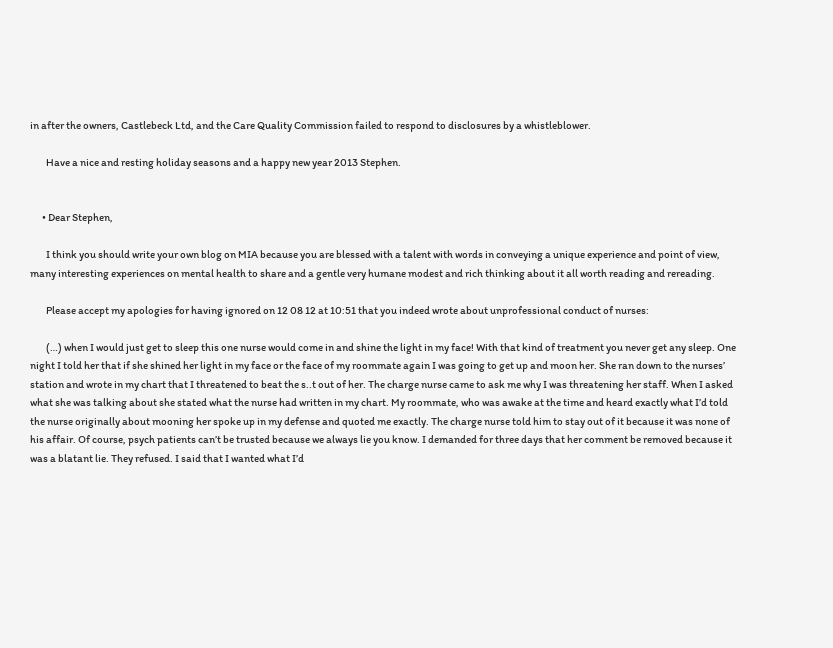in after the owners, Castlebeck Ltd, and the Care Quality Commission failed to respond to disclosures by a whistleblower.

        Have a nice and resting holiday seasons and a happy new year 2013 Stephen.


      • Dear Stephen,

        I think you should write your own blog on MIA because you are blessed with a talent with words in conveying a unique experience and point of view, many interesting experiences on mental health to share and a gentle very humane modest and rich thinking about it all worth reading and rereading.

        Please accept my apologies for having ignored on 12 08 12 at 10:51 that you indeed wrote about unprofessional conduct of nurses:

        (…) when I would just get to sleep this one nurse would come in and shine the light in my face! With that kind of treatment you never get any sleep. One night I told her that if she shined her light in my face or the face of my roommate again I was going to get up and moon her. She ran down to the nurses’ station and wrote in my chart that I threatened to beat the s..t out of her. The charge nurse came to ask me why I was threatening her staff. When I asked what she was talking about she stated what the nurse had written in my chart. My roommate, who was awake at the time and heard exactly what I’d told the nurse originally about mooning her spoke up in my defense and quoted me exactly. The charge nurse told him to stay out of it because it was none of his affair. Of course, psych patients can’t be trusted because we always lie you know. I demanded for three days that her comment be removed because it was a blatant lie. They refused. I said that I wanted what I’d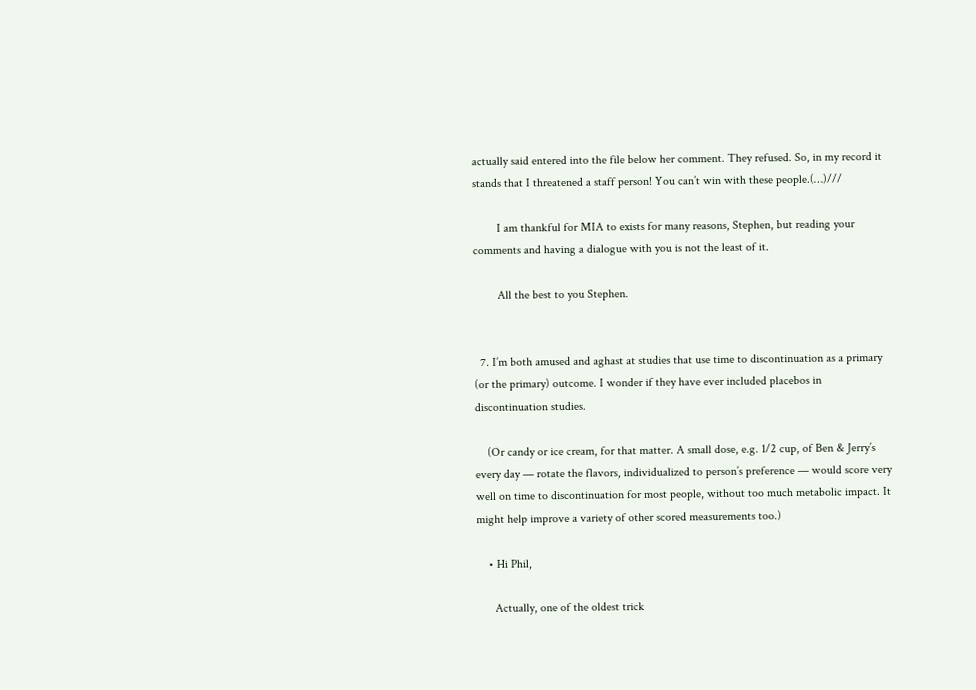actually said entered into the file below her comment. They refused. So, in my record it stands that I threatened a staff person! You can’t win with these people.(…)///

        I am thankful for MIA to exists for many reasons, Stephen, but reading your comments and having a dialogue with you is not the least of it.

        All the best to you Stephen.


  7. I’m both amused and aghast at studies that use time to discontinuation as a primary (or the primary) outcome. I wonder if they have ever included placebos in discontinuation studies.

    (Or candy or ice cream, for that matter. A small dose, e.g. 1/2 cup, of Ben & Jerry’s every day — rotate the flavors, individualized to person’s preference — would score very well on time to discontinuation for most people, without too much metabolic impact. It might help improve a variety of other scored measurements too.)

    • Hi Phil,

      Actually, one of the oldest trick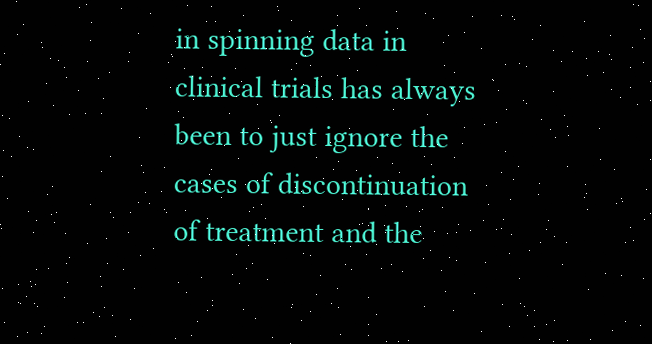in spinning data in clinical trials has always been to just ignore the cases of discontinuation of treatment and the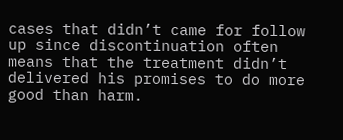cases that didn’t came for follow up since discontinuation often means that the treatment didn’t delivered his promises to do more good than harm.